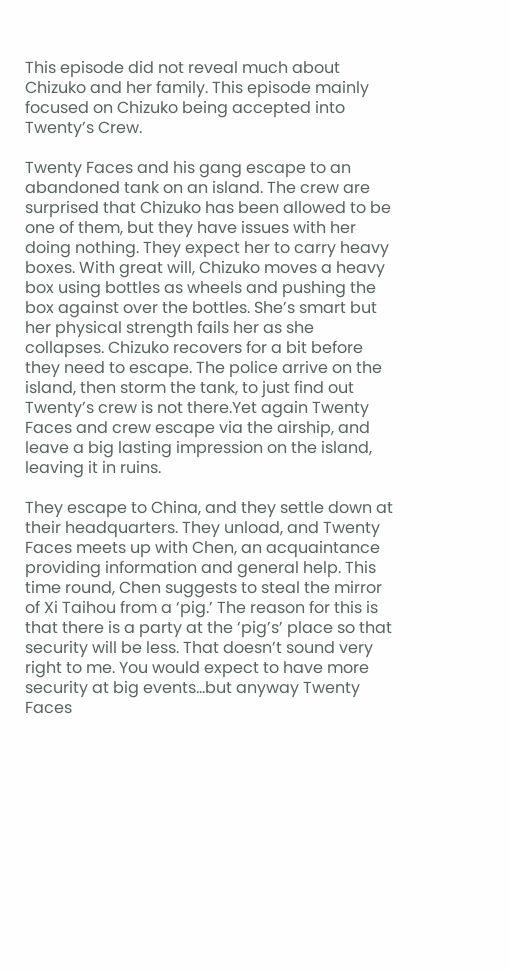This episode did not reveal much about Chizuko and her family. This episode mainly focused on Chizuko being accepted into Twenty’s Crew.

Twenty Faces and his gang escape to an abandoned tank on an island. The crew are surprised that Chizuko has been allowed to be one of them, but they have issues with her doing nothing. They expect her to carry heavy boxes. With great will, Chizuko moves a heavy box using bottles as wheels and pushing the box against over the bottles. She’s smart but her physical strength fails her as she collapses. Chizuko recovers for a bit before they need to escape. The police arrive on the island, then storm the tank, to just find out Twenty’s crew is not there.Yet again Twenty Faces and crew escape via the airship, and leave a big lasting impression on the island, leaving it in ruins.

They escape to China, and they settle down at their headquarters. They unload, and Twenty Faces meets up with Chen, an acquaintance providing information and general help. This time round, Chen suggests to steal the mirror of Xi Taihou from a ‘pig.’ The reason for this is that there is a party at the ‘pig’s’ place so that security will be less. That doesn’t sound very right to me. You would expect to have more security at big events…but anyway Twenty Faces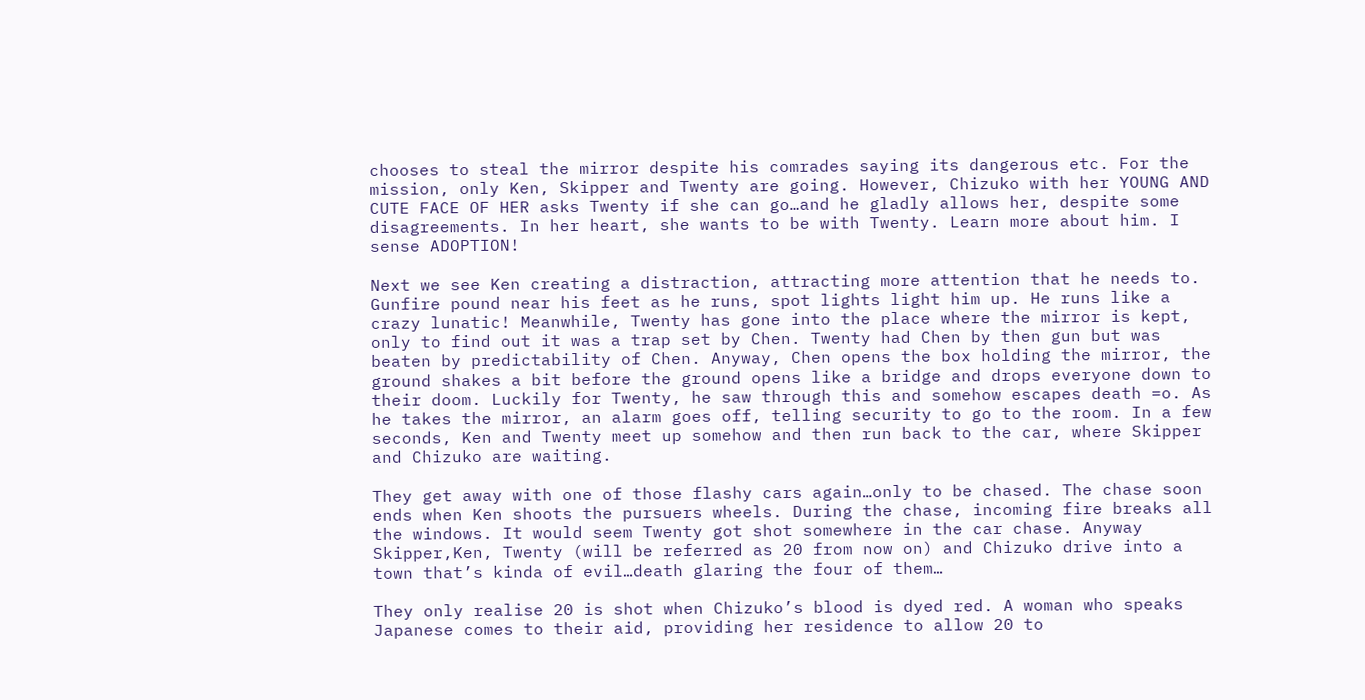chooses to steal the mirror despite his comrades saying its dangerous etc. For the mission, only Ken, Skipper and Twenty are going. However, Chizuko with her YOUNG AND CUTE FACE OF HER asks Twenty if she can go…and he gladly allows her, despite some disagreements. In her heart, she wants to be with Twenty. Learn more about him. I sense ADOPTION!

Next we see Ken creating a distraction, attracting more attention that he needs to. Gunfire pound near his feet as he runs, spot lights light him up. He runs like a crazy lunatic! Meanwhile, Twenty has gone into the place where the mirror is kept, only to find out it was a trap set by Chen. Twenty had Chen by then gun but was beaten by predictability of Chen. Anyway, Chen opens the box holding the mirror, the ground shakes a bit before the ground opens like a bridge and drops everyone down to their doom. Luckily for Twenty, he saw through this and somehow escapes death =o. As he takes the mirror, an alarm goes off, telling security to go to the room. In a few seconds, Ken and Twenty meet up somehow and then run back to the car, where Skipper and Chizuko are waiting.

They get away with one of those flashy cars again…only to be chased. The chase soon ends when Ken shoots the pursuers wheels. During the chase, incoming fire breaks all the windows. It would seem Twenty got shot somewhere in the car chase. Anyway Skipper,Ken, Twenty (will be referred as 20 from now on) and Chizuko drive into a town that’s kinda of evil…death glaring the four of them…

They only realise 20 is shot when Chizuko’s blood is dyed red. A woman who speaks Japanese comes to their aid, providing her residence to allow 20 to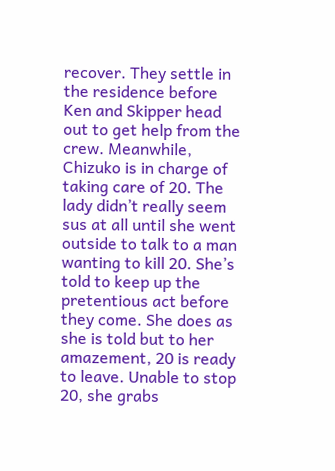recover. They settle in the residence before Ken and Skipper head out to get help from the crew. Meanwhile, Chizuko is in charge of taking care of 20. The lady didn’t really seem sus at all until she went outside to talk to a man wanting to kill 20. She’s told to keep up the pretentious act before they come. She does as she is told but to her amazement, 20 is ready to leave. Unable to stop 20, she grabs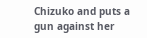Chizuko and puts a gun against her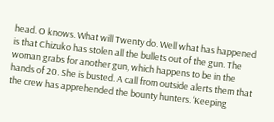head. O knows. What will Twenty do. Well what has happened is that Chizuko has stolen all the bullets out of the gun. The woman grabs for another gun, which happens to be in the hands of 20. She is busted. A call from outside alerts them that the crew has apprehended the bounty hunters. ‘Keeping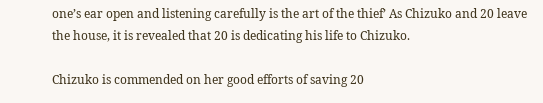one’s ear open and listening carefully is the art of the thief’ As Chizuko and 20 leave the house, it is revealed that 20 is dedicating his life to Chizuko.

Chizuko is commended on her good efforts of saving 20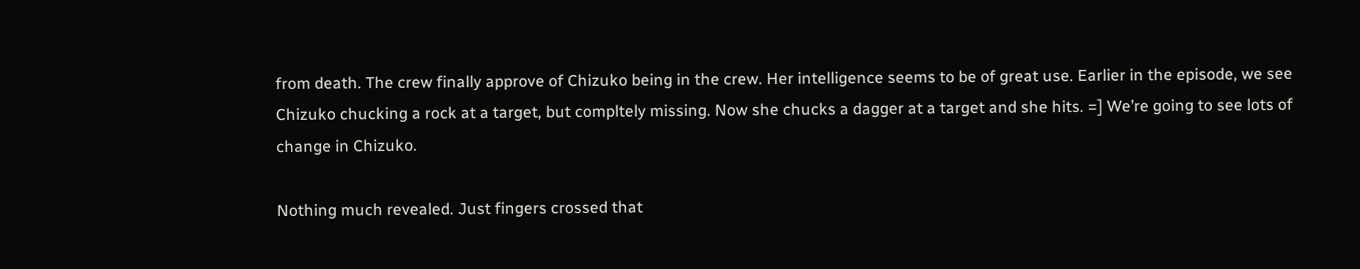from death. The crew finally approve of Chizuko being in the crew. Her intelligence seems to be of great use. Earlier in the episode, we see Chizuko chucking a rock at a target, but compltely missing. Now she chucks a dagger at a target and she hits. =] We’re going to see lots of change in Chizuko.

Nothing much revealed. Just fingers crossed that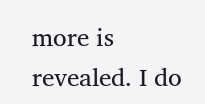more is revealed. I do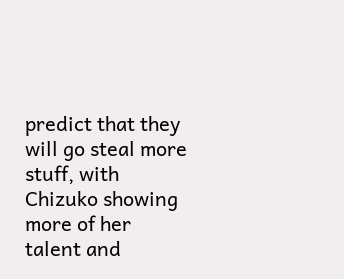predict that they will go steal more stuff, with Chizuko showing more of her talent and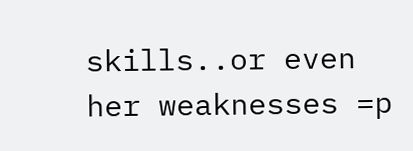skills..or even her weaknesses =p